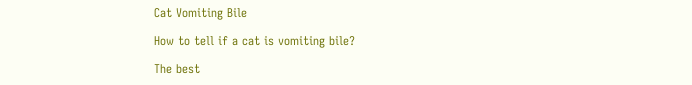Cat Vomiting Bile

How to tell if a cat is vomiting bile?

The best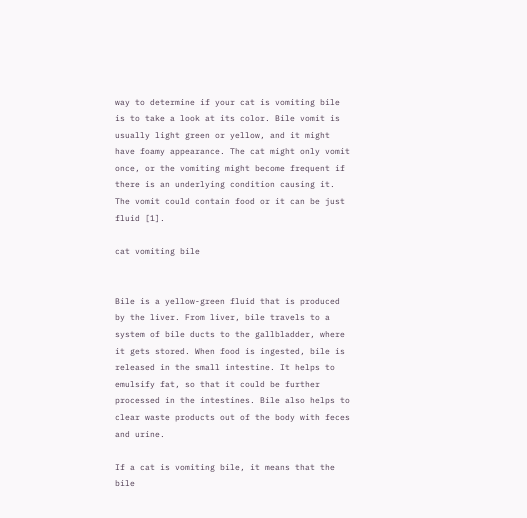way to determine if your cat is vomiting bile is to take a look at its color. Bile vomit is usually light green or yellow, and it might have foamy appearance. The cat might only vomit once, or the vomiting might become frequent if there is an underlying condition causing it. The vomit could contain food or it can be just fluid [1].

cat vomiting bile


Bile is a yellow-green fluid that is produced by the liver. From liver, bile travels to a system of bile ducts to the gallbladder, where it gets stored. When food is ingested, bile is released in the small intestine. It helps to emulsify fat, so that it could be further processed in the intestines. Bile also helps to clear waste products out of the body with feces and urine.

If a cat is vomiting bile, it means that the bile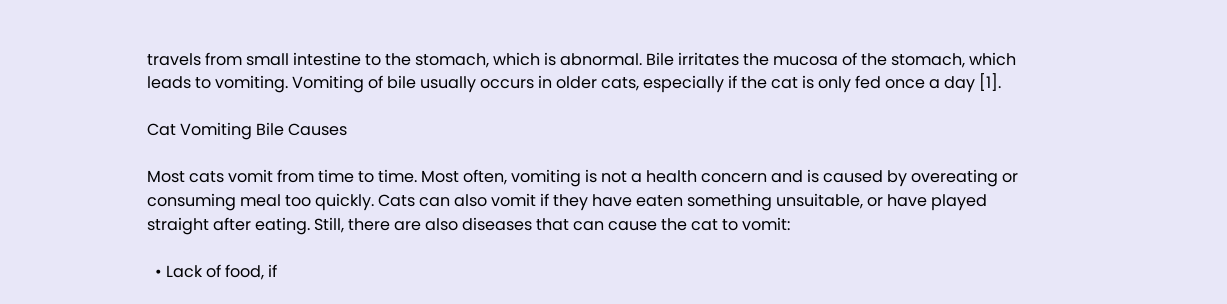travels from small intestine to the stomach, which is abnormal. Bile irritates the mucosa of the stomach, which leads to vomiting. Vomiting of bile usually occurs in older cats, especially if the cat is only fed once a day [1].

Cat Vomiting Bile Causes

Most cats vomit from time to time. Most often, vomiting is not a health concern and is caused by overeating or consuming meal too quickly. Cats can also vomit if they have eaten something unsuitable, or have played straight after eating. Still, there are also diseases that can cause the cat to vomit:

  • Lack of food, if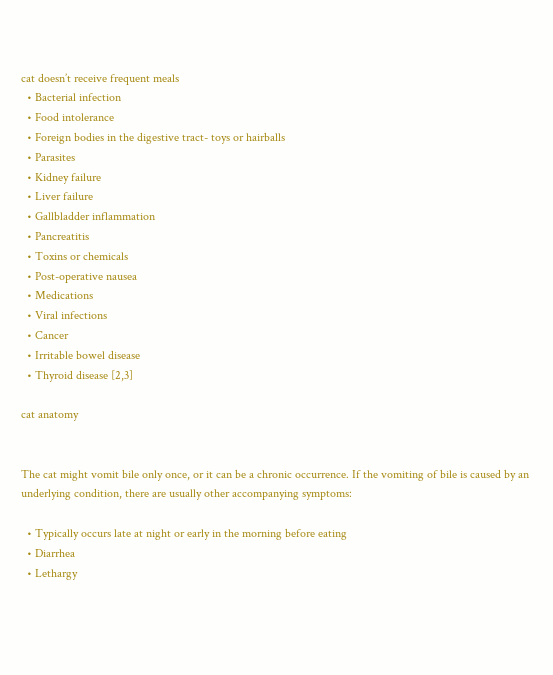cat doesn’t receive frequent meals
  • Bacterial infection
  • Food intolerance
  • Foreign bodies in the digestive tract- toys or hairballs
  • Parasites
  • Kidney failure
  • Liver failure
  • Gallbladder inflammation
  • Pancreatitis
  • Toxins or chemicals
  • Post-operative nausea
  • Medications
  • Viral infections
  • Cancer
  • Irritable bowel disease
  • Thyroid disease [2,3]

cat anatomy


The cat might vomit bile only once, or it can be a chronic occurrence. If the vomiting of bile is caused by an underlying condition, there are usually other accompanying symptoms:

  • Typically occurs late at night or early in the morning before eating
  • Diarrhea
  • Lethargy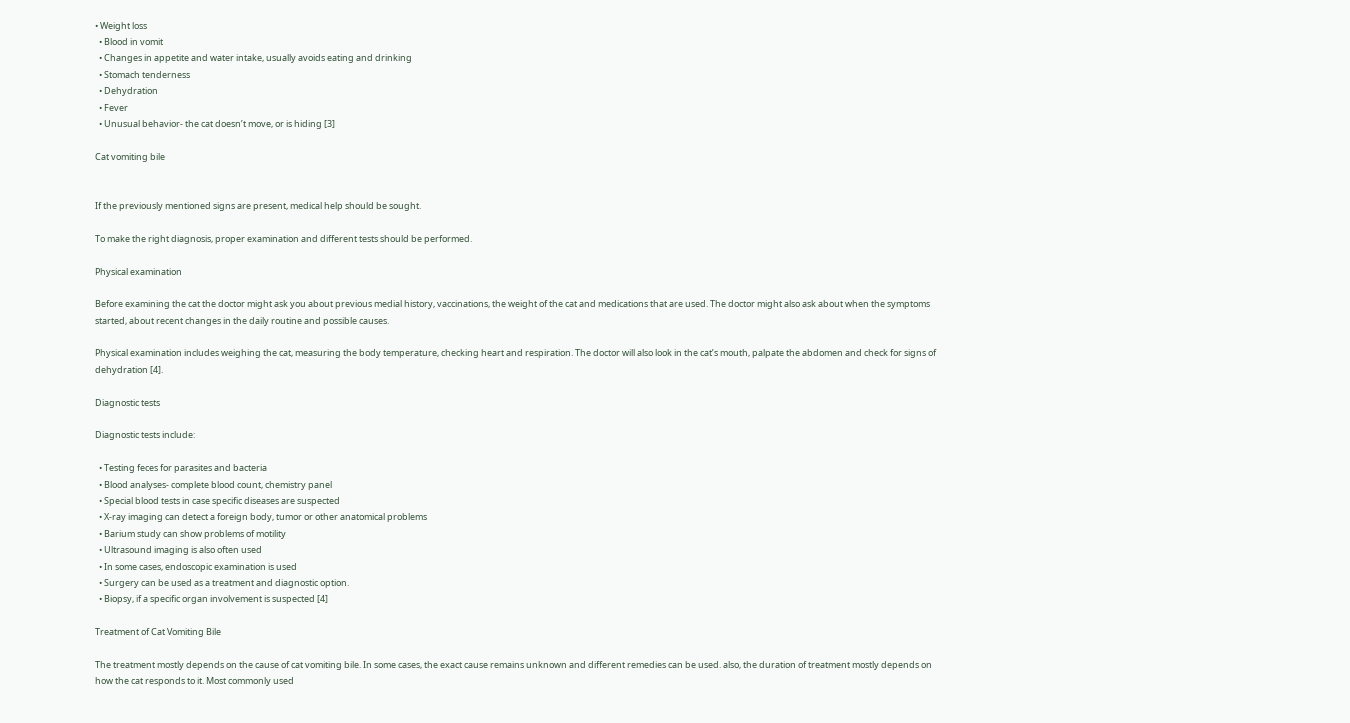• Weight loss
  • Blood in vomit
  • Changes in appetite and water intake, usually avoids eating and drinking
  • Stomach tenderness
  • Dehydration
  • Fever
  • Unusual behavior- the cat doesn’t move, or is hiding [3]

Cat vomiting bile


If the previously mentioned signs are present, medical help should be sought.

To make the right diagnosis, proper examination and different tests should be performed.

Physical examination

Before examining the cat the doctor might ask you about previous medial history, vaccinations, the weight of the cat and medications that are used. The doctor might also ask about when the symptoms started, about recent changes in the daily routine and possible causes.

Physical examination includes weighing the cat, measuring the body temperature, checking heart and respiration. The doctor will also look in the cat’s mouth, palpate the abdomen and check for signs of dehydration [4].

Diagnostic tests

Diagnostic tests include:

  • Testing feces for parasites and bacteria
  • Blood analyses- complete blood count, chemistry panel
  • Special blood tests in case specific diseases are suspected
  • X-ray imaging can detect a foreign body, tumor or other anatomical problems
  • Barium study can show problems of motility
  • Ultrasound imaging is also often used
  • In some cases, endoscopic examination is used
  • Surgery can be used as a treatment and diagnostic option.
  • Biopsy, if a specific organ involvement is suspected [4]

Treatment of Cat Vomiting Bile

The treatment mostly depends on the cause of cat vomiting bile. In some cases, the exact cause remains unknown and different remedies can be used. also, the duration of treatment mostly depends on how the cat responds to it. Most commonly used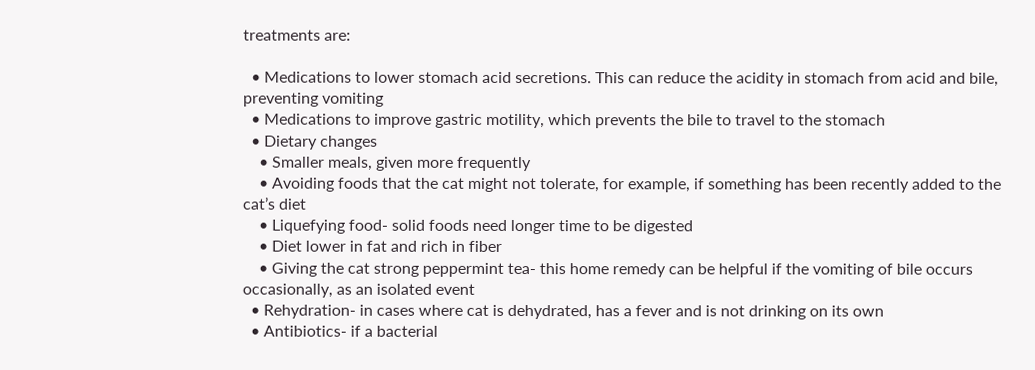treatments are:

  • Medications to lower stomach acid secretions. This can reduce the acidity in stomach from acid and bile, preventing vomiting
  • Medications to improve gastric motility, which prevents the bile to travel to the stomach
  • Dietary changes
    • Smaller meals, given more frequently
    • Avoiding foods that the cat might not tolerate, for example, if something has been recently added to the cat’s diet
    • Liquefying food- solid foods need longer time to be digested
    • Diet lower in fat and rich in fiber
    • Giving the cat strong peppermint tea- this home remedy can be helpful if the vomiting of bile occurs occasionally, as an isolated event
  • Rehydration- in cases where cat is dehydrated, has a fever and is not drinking on its own
  • Antibiotics- if a bacterial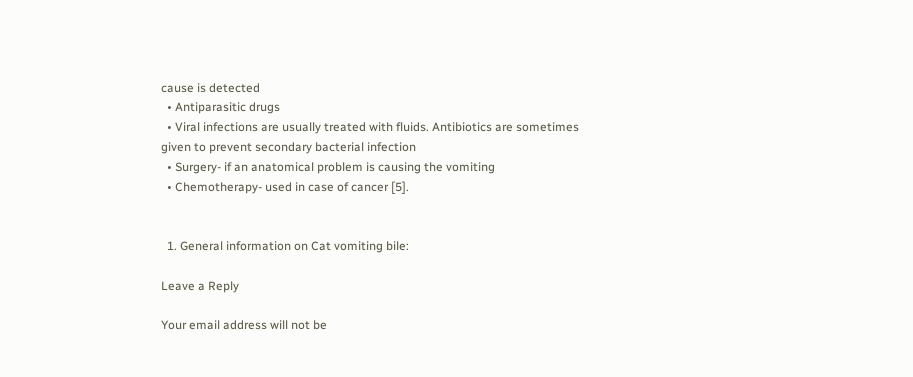cause is detected
  • Antiparasitic drugs
  • Viral infections are usually treated with fluids. Antibiotics are sometimes given to prevent secondary bacterial infection
  • Surgery- if an anatomical problem is causing the vomiting
  • Chemotherapy- used in case of cancer [5].


  1. General information on Cat vomiting bile:

Leave a Reply

Your email address will not be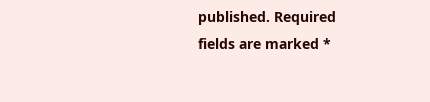published. Required fields are marked *